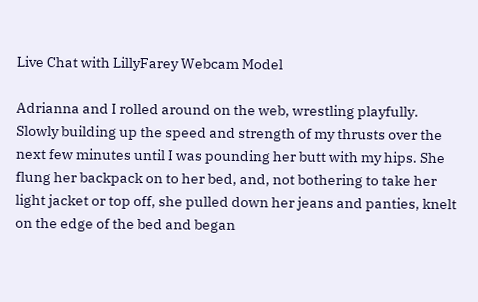Live Chat with LillyFarey Webcam Model

Adrianna and I rolled around on the web, wrestling playfully. Slowly building up the speed and strength of my thrusts over the next few minutes until I was pounding her butt with my hips. She flung her backpack on to her bed, and, not bothering to take her light jacket or top off, she pulled down her jeans and panties, knelt on the edge of the bed and began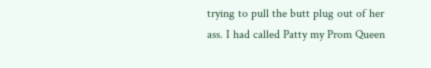trying to pull the butt plug out of her ass. I had called Patty my Prom Queen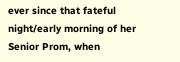ever since that fateful night/early morning of her Senior Prom, when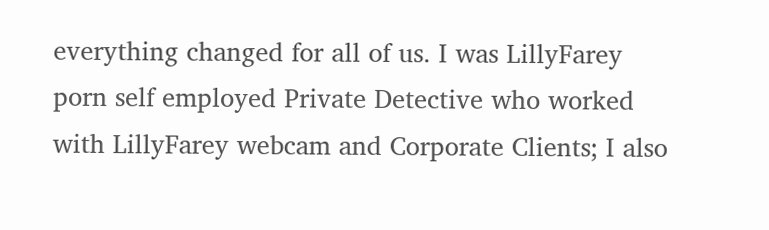everything changed for all of us. I was LillyFarey porn self employed Private Detective who worked with LillyFarey webcam and Corporate Clients; I also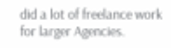did a lot of freelance work for larger Agencies.